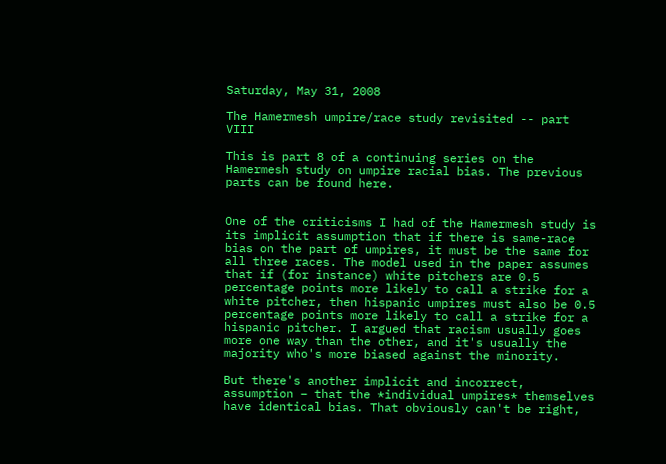Saturday, May 31, 2008

The Hamermesh umpire/race study revisited -- part VIII

This is part 8 of a continuing series on the Hamermesh study on umpire racial bias. The previous parts can be found here.


One of the criticisms I had of the Hamermesh study is its implicit assumption that if there is same-race bias on the part of umpires, it must be the same for all three races. The model used in the paper assumes that if (for instance) white pitchers are 0.5 percentage points more likely to call a strike for a white pitcher, then hispanic umpires must also be 0.5 percentage points more likely to call a strike for a hispanic pitcher. I argued that racism usually goes more one way than the other, and it's usually the majority who's more biased against the minority.

But there's another implicit and incorrect, assumption – that the *individual umpires* themselves have identical bias. That obviously can't be right,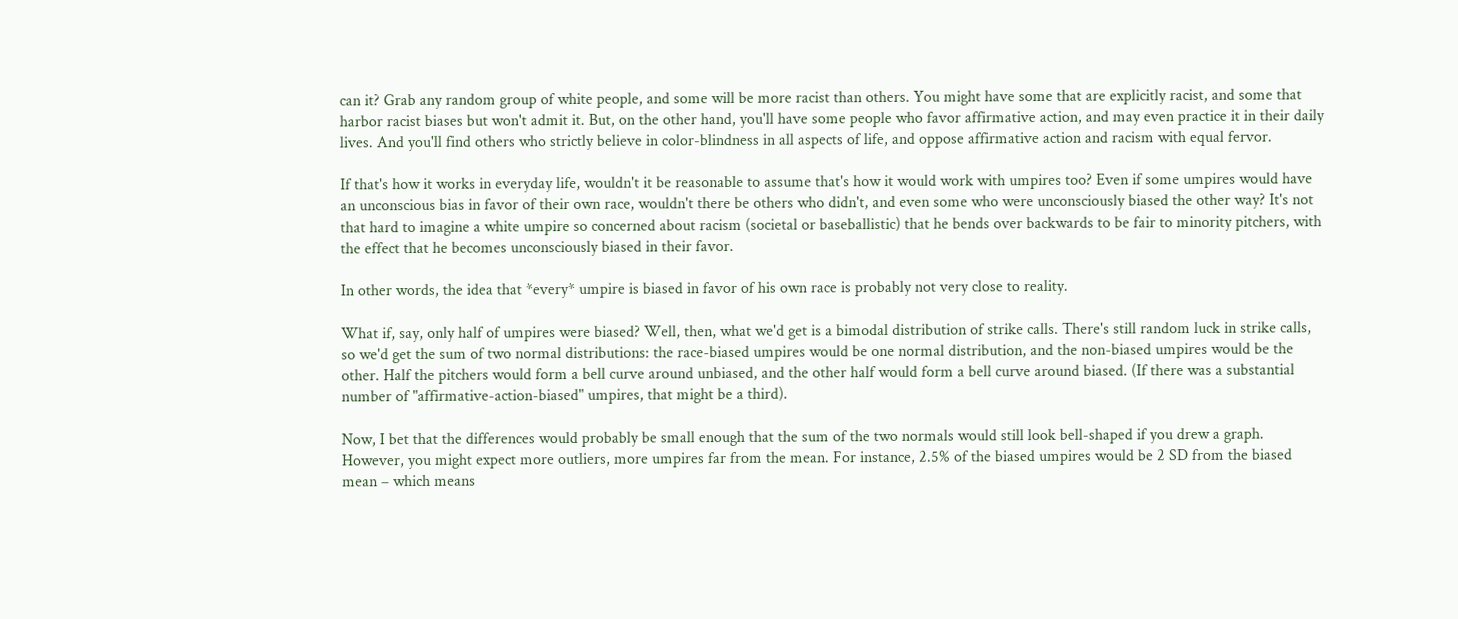can it? Grab any random group of white people, and some will be more racist than others. You might have some that are explicitly racist, and some that harbor racist biases but won't admit it. But, on the other hand, you'll have some people who favor affirmative action, and may even practice it in their daily lives. And you'll find others who strictly believe in color-blindness in all aspects of life, and oppose affirmative action and racism with equal fervor.

If that's how it works in everyday life, wouldn't it be reasonable to assume that's how it would work with umpires too? Even if some umpires would have an unconscious bias in favor of their own race, wouldn't there be others who didn't, and even some who were unconsciously biased the other way? It's not that hard to imagine a white umpire so concerned about racism (societal or baseballistic) that he bends over backwards to be fair to minority pitchers, with the effect that he becomes unconsciously biased in their favor.

In other words, the idea that *every* umpire is biased in favor of his own race is probably not very close to reality.

What if, say, only half of umpires were biased? Well, then, what we'd get is a bimodal distribution of strike calls. There's still random luck in strike calls, so we'd get the sum of two normal distributions: the race-biased umpires would be one normal distribution, and the non-biased umpires would be the other. Half the pitchers would form a bell curve around unbiased, and the other half would form a bell curve around biased. (If there was a substantial number of "affirmative-action-biased" umpires, that might be a third).

Now, I bet that the differences would probably be small enough that the sum of the two normals would still look bell-shaped if you drew a graph. However, you might expect more outliers, more umpires far from the mean. For instance, 2.5% of the biased umpires would be 2 SD from the biased mean – which means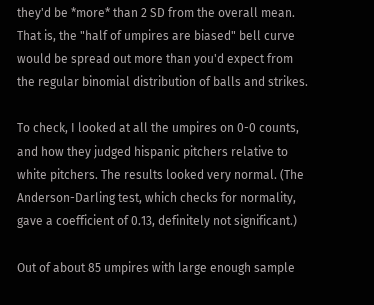they'd be *more* than 2 SD from the overall mean. That is, the "half of umpires are biased" bell curve would be spread out more than you'd expect from the regular binomial distribution of balls and strikes.

To check, I looked at all the umpires on 0-0 counts, and how they judged hispanic pitchers relative to white pitchers. The results looked very normal. (The Anderson-Darling test, which checks for normality, gave a coefficient of 0.13, definitely not significant.)

Out of about 85 umpires with large enough sample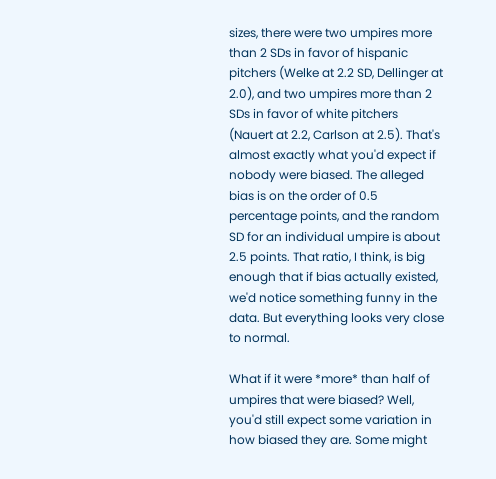sizes, there were two umpires more than 2 SDs in favor of hispanic pitchers (Welke at 2.2 SD, Dellinger at 2.0), and two umpires more than 2 SDs in favor of white pitchers (Nauert at 2.2, Carlson at 2.5). That's almost exactly what you'd expect if nobody were biased. The alleged bias is on the order of 0.5 percentage points, and the random SD for an individual umpire is about 2.5 points. That ratio, I think, is big enough that if bias actually existed, we'd notice something funny in the data. But everything looks very close to normal.

What if it were *more* than half of umpires that were biased? Well, you'd still expect some variation in how biased they are. Some might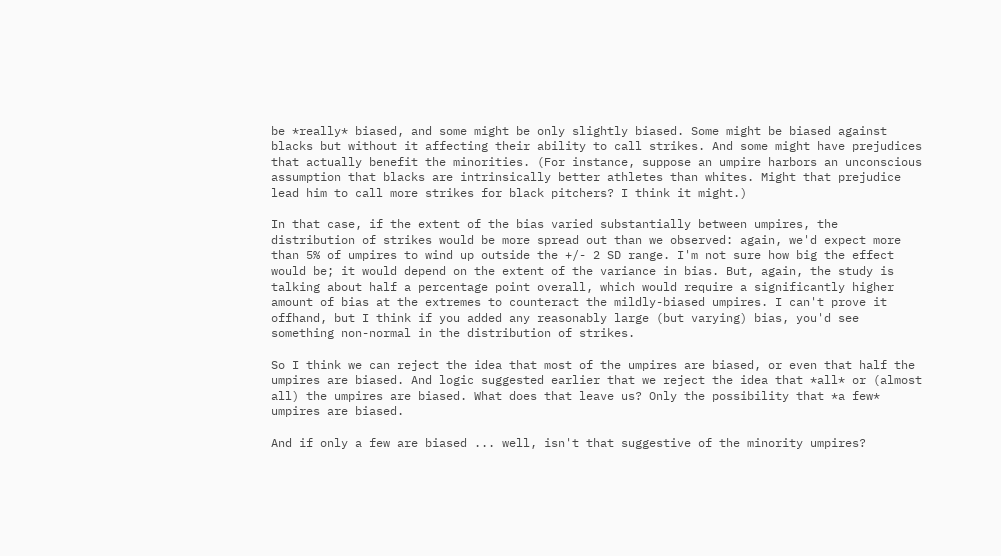be *really* biased, and some might be only slightly biased. Some might be biased against blacks but without it affecting their ability to call strikes. And some might have prejudices that actually benefit the minorities. (For instance, suppose an umpire harbors an unconscious assumption that blacks are intrinsically better athletes than whites. Might that prejudice lead him to call more strikes for black pitchers? I think it might.)

In that case, if the extent of the bias varied substantially between umpires, the distribution of strikes would be more spread out than we observed: again, we'd expect more than 5% of umpires to wind up outside the +/- 2 SD range. I'm not sure how big the effect would be; it would depend on the extent of the variance in bias. But, again, the study is talking about half a percentage point overall, which would require a significantly higher amount of bias at the extremes to counteract the mildly-biased umpires. I can't prove it offhand, but I think if you added any reasonably large (but varying) bias, you'd see something non-normal in the distribution of strikes.

So I think we can reject the idea that most of the umpires are biased, or even that half the umpires are biased. And logic suggested earlier that we reject the idea that *all* or (almost all) the umpires are biased. What does that leave us? Only the possibility that *a few* umpires are biased.

And if only a few are biased ... well, isn't that suggestive of the minority umpires?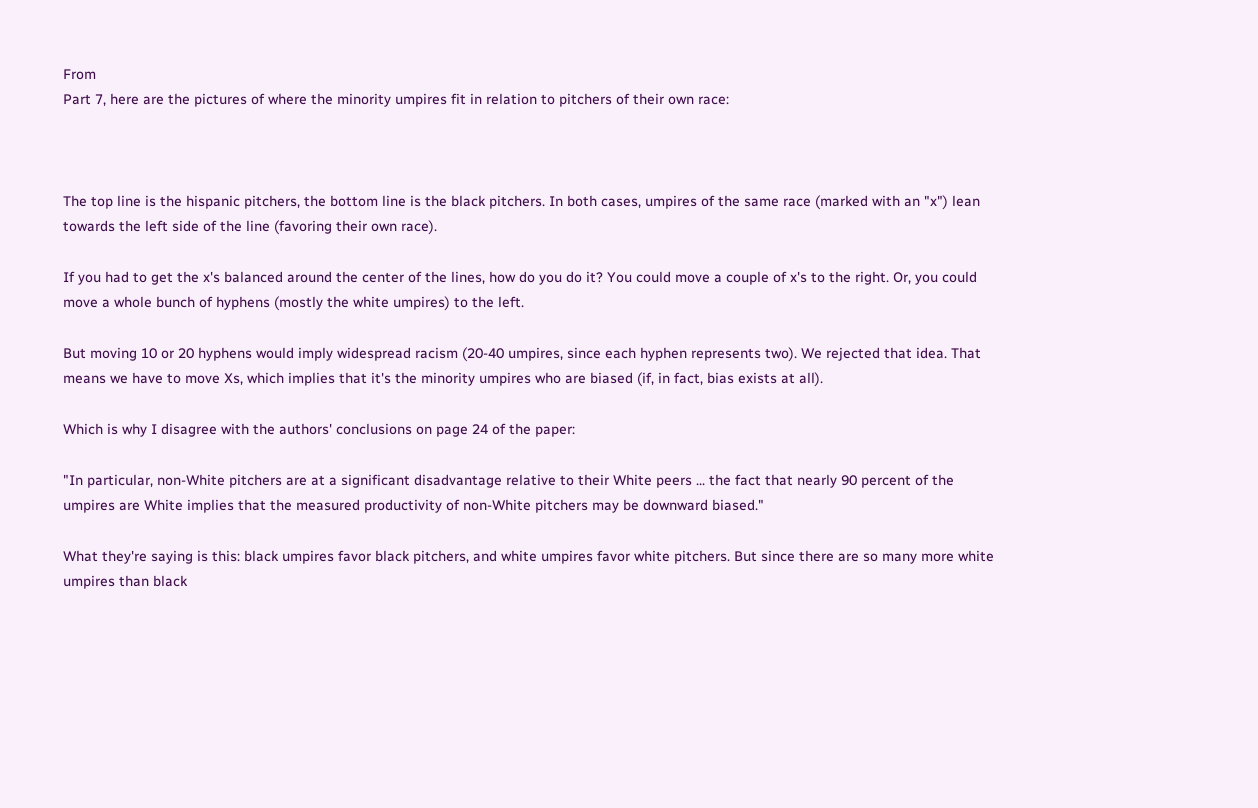From
Part 7, here are the pictures of where the minority umpires fit in relation to pitchers of their own race:



The top line is the hispanic pitchers, the bottom line is the black pitchers. In both cases, umpires of the same race (marked with an "x") lean towards the left side of the line (favoring their own race).

If you had to get the x's balanced around the center of the lines, how do you do it? You could move a couple of x's to the right. Or, you could move a whole bunch of hyphens (mostly the white umpires) to the left.

But moving 10 or 20 hyphens would imply widespread racism (20-40 umpires, since each hyphen represents two). We rejected that idea. That means we have to move Xs, which implies that it's the minority umpires who are biased (if, in fact, bias exists at all).

Which is why I disagree with the authors' conclusions on page 24 of the paper:

"In particular, non-White pitchers are at a significant disadvantage relative to their White peers ... the fact that nearly 90 percent of the umpires are White implies that the measured productivity of non-White pitchers may be downward biased."

What they're saying is this: black umpires favor black pitchers, and white umpires favor white pitchers. But since there are so many more white umpires than black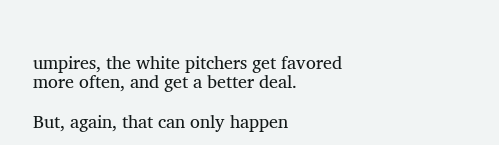umpires, the white pitchers get favored more often, and get a better deal.

But, again, that can only happen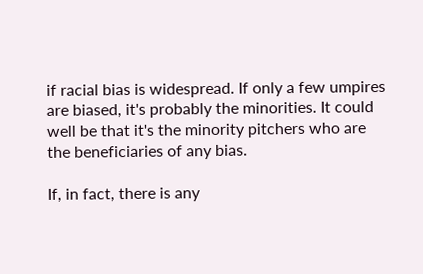if racial bias is widespread. If only a few umpires are biased, it's probably the minorities. It could well be that it's the minority pitchers who are the beneficiaries of any bias.

If, in fact, there is any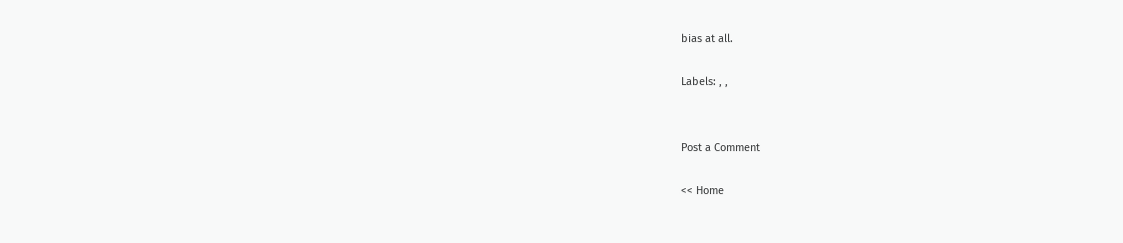bias at all.

Labels: , ,


Post a Comment

<< Home